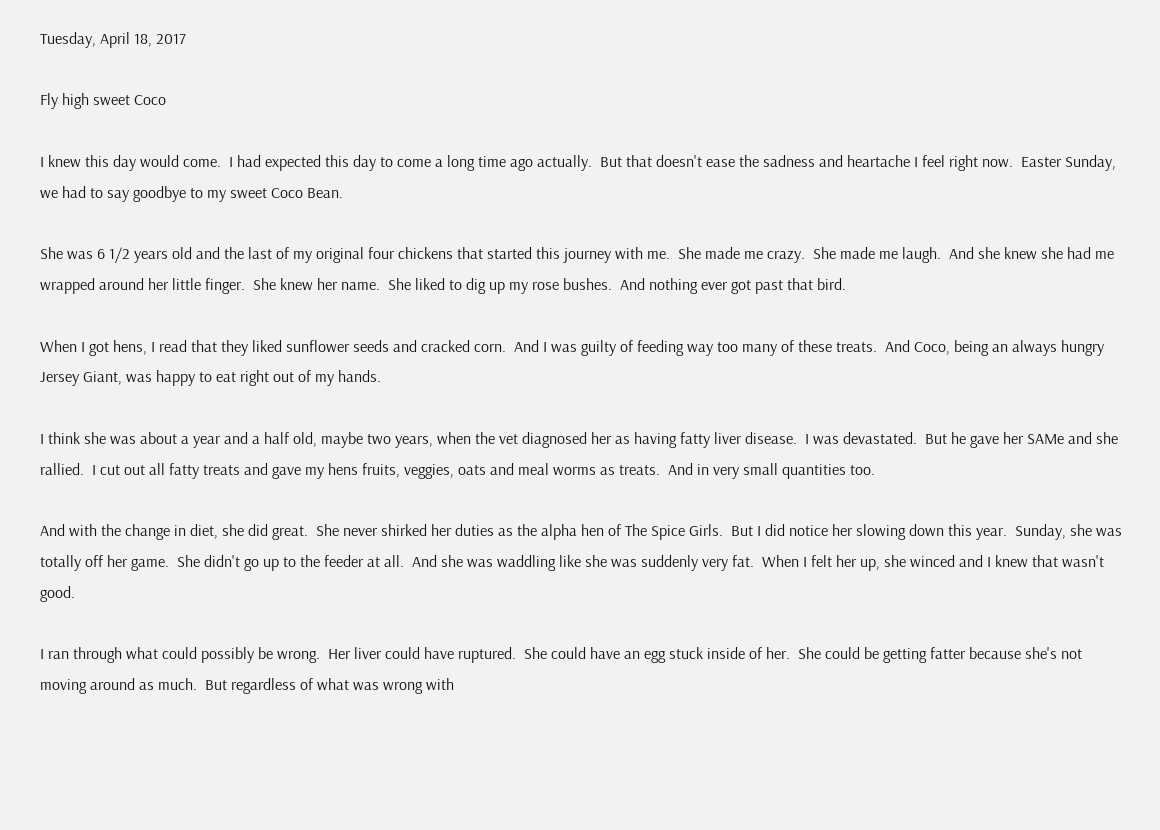Tuesday, April 18, 2017

Fly high sweet Coco

I knew this day would come.  I had expected this day to come a long time ago actually.  But that doesn't ease the sadness and heartache I feel right now.  Easter Sunday, we had to say goodbye to my sweet Coco Bean.

She was 6 1/2 years old and the last of my original four chickens that started this journey with me.  She made me crazy.  She made me laugh.  And she knew she had me wrapped around her little finger.  She knew her name.  She liked to dig up my rose bushes.  And nothing ever got past that bird.

When I got hens, I read that they liked sunflower seeds and cracked corn.  And I was guilty of feeding way too many of these treats.  And Coco, being an always hungry Jersey Giant, was happy to eat right out of my hands.

I think she was about a year and a half old, maybe two years, when the vet diagnosed her as having fatty liver disease.  I was devastated.  But he gave her SAMe and she rallied.  I cut out all fatty treats and gave my hens fruits, veggies, oats and meal worms as treats.  And in very small quantities too.

And with the change in diet, she did great.  She never shirked her duties as the alpha hen of The Spice Girls.  But I did notice her slowing down this year.  Sunday, she was totally off her game.  She didn't go up to the feeder at all.  And she was waddling like she was suddenly very fat.  When I felt her up, she winced and I knew that wasn't good.

I ran through what could possibly be wrong.  Her liver could have ruptured.  She could have an egg stuck inside of her.  She could be getting fatter because she's not moving around as much.  But regardless of what was wrong with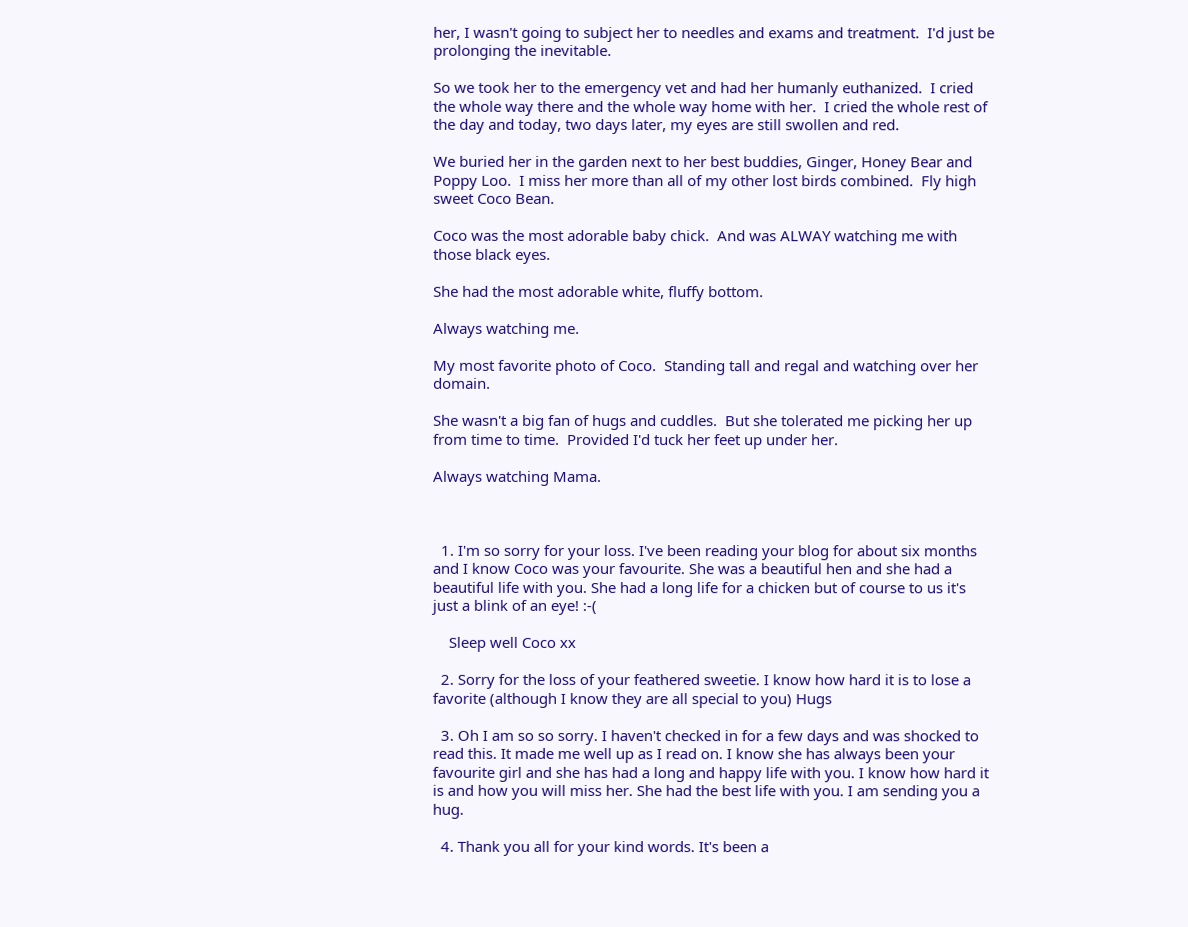her, I wasn't going to subject her to needles and exams and treatment.  I'd just be prolonging the inevitable.

So we took her to the emergency vet and had her humanly euthanized.  I cried the whole way there and the whole way home with her.  I cried the whole rest of the day and today, two days later, my eyes are still swollen and red.

We buried her in the garden next to her best buddies, Ginger, Honey Bear and Poppy Loo.  I miss her more than all of my other lost birds combined.  Fly high sweet Coco Bean.

Coco was the most adorable baby chick.  And was ALWAY watching me with those black eyes.

She had the most adorable white, fluffy bottom.

Always watching me.

My most favorite photo of Coco.  Standing tall and regal and watching over her domain.

She wasn't a big fan of hugs and cuddles.  But she tolerated me picking her up from time to time.  Provided I'd tuck her feet up under her.

Always watching Mama.



  1. I'm so sorry for your loss. I've been reading your blog for about six months and I know Coco was your favourite. She was a beautiful hen and she had a beautiful life with you. She had a long life for a chicken but of course to us it's just a blink of an eye! :-(

    Sleep well Coco xx

  2. Sorry for the loss of your feathered sweetie. I know how hard it is to lose a favorite (although I know they are all special to you) Hugs

  3. Oh I am so so sorry. I haven't checked in for a few days and was shocked to read this. It made me well up as I read on. I know she has always been your favourite girl and she has had a long and happy life with you. I know how hard it is and how you will miss her. She had the best life with you. I am sending you a hug.

  4. Thank you all for your kind words. It's been a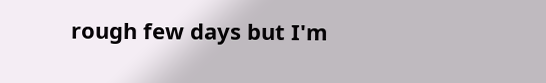rough few days but I'm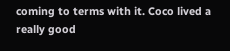coming to terms with it. Coco lived a really good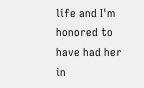life and I'm honored to have had her in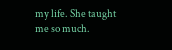my life. She taught me so much.